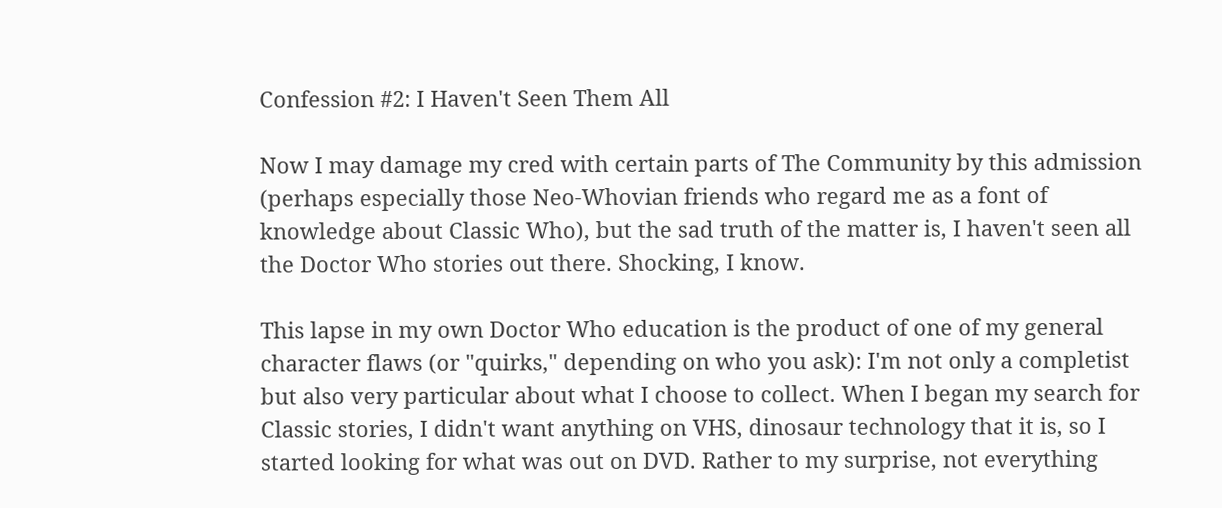Confession #2: I Haven't Seen Them All

Now I may damage my cred with certain parts of The Community by this admission (perhaps especially those Neo-Whovian friends who regard me as a font of knowledge about Classic Who), but the sad truth of the matter is, I haven't seen all the Doctor Who stories out there. Shocking, I know.

This lapse in my own Doctor Who education is the product of one of my general character flaws (or "quirks," depending on who you ask): I'm not only a completist but also very particular about what I choose to collect. When I began my search for Classic stories, I didn't want anything on VHS, dinosaur technology that it is, so I started looking for what was out on DVD. Rather to my surprise, not everything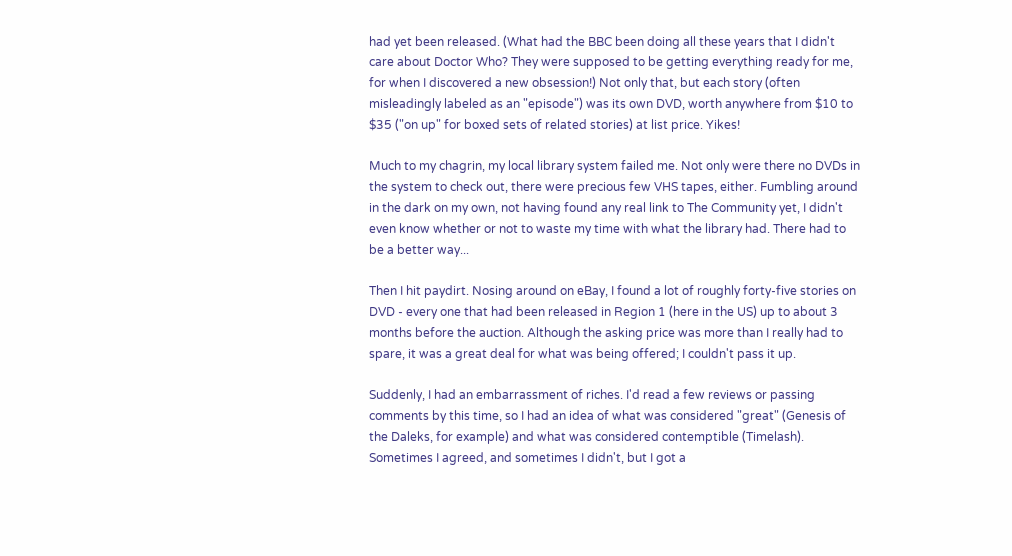had yet been released. (What had the BBC been doing all these years that I didn't care about Doctor Who? They were supposed to be getting everything ready for me, for when I discovered a new obsession!) Not only that, but each story (often misleadingly labeled as an "episode") was its own DVD, worth anywhere from $10 to $35 ("on up" for boxed sets of related stories) at list price. Yikes!

Much to my chagrin, my local library system failed me. Not only were there no DVDs in the system to check out, there were precious few VHS tapes, either. Fumbling around in the dark on my own, not having found any real link to The Community yet, I didn't even know whether or not to waste my time with what the library had. There had to be a better way...

Then I hit paydirt. Nosing around on eBay, I found a lot of roughly forty-five stories on DVD - every one that had been released in Region 1 (here in the US) up to about 3 months before the auction. Although the asking price was more than I really had to spare, it was a great deal for what was being offered; I couldn't pass it up.

Suddenly, I had an embarrassment of riches. I'd read a few reviews or passing comments by this time, so I had an idea of what was considered "great" (Genesis of the Daleks, for example) and what was considered contemptible (Timelash). Sometimes I agreed, and sometimes I didn't, but I got a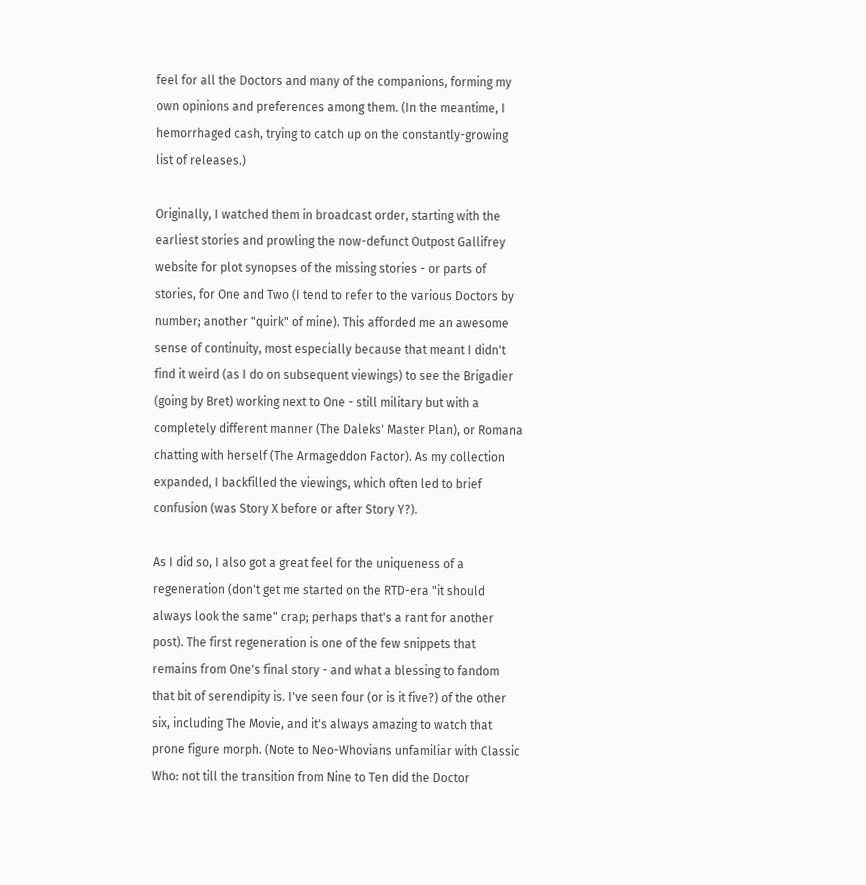feel for all the Doctors and many of the companions, forming my own opinions and preferences among them. (In the meantime, I hemorrhaged cash, trying to catch up on the constantly-growing list of releases.)

Originally, I watched them in broadcast order, starting with the earliest stories and prowling the now-defunct Outpost Gallifrey website for plot synopses of the missing stories - or parts of stories, for One and Two (I tend to refer to the various Doctors by number; another "quirk" of mine). This afforded me an awesome sense of continuity, most especially because that meant I didn't find it weird (as I do on subsequent viewings) to see the Brigadier (going by Bret) working next to One - still military but with a completely different manner (The Daleks' Master Plan), or Romana chatting with herself (The Armageddon Factor). As my collection expanded, I backfilled the viewings, which often led to brief confusion (was Story X before or after Story Y?).

As I did so, I also got a great feel for the uniqueness of a regeneration (don't get me started on the RTD-era "it should always look the same" crap; perhaps that's a rant for another post). The first regeneration is one of the few snippets that remains from One's final story - and what a blessing to fandom that bit of serendipity is. I've seen four (or is it five?) of the other six, including The Movie, and it's always amazing to watch that prone figure morph. (Note to Neo-Whovians unfamiliar with Classic Who: not till the transition from Nine to Ten did the Doctor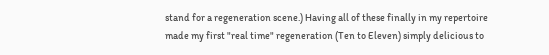stand for a regeneration scene.) Having all of these finally in my repertoire made my first "real time" regeneration (Ten to Eleven) simply delicious to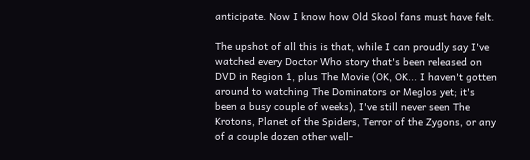anticipate. Now I know how Old Skool fans must have felt.

The upshot of all this is that, while I can proudly say I've watched every Doctor Who story that's been released on DVD in Region 1, plus The Movie (OK, OK... I haven't gotten around to watching The Dominators or Meglos yet; it's been a busy couple of weeks), I've still never seen The Krotons, Planet of the Spiders, Terror of the Zygons, or any of a couple dozen other well-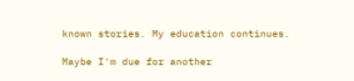known stories. My education continues.

Maybe I'm due for another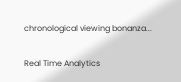chronological viewing bonanza...

Real Time Analytics